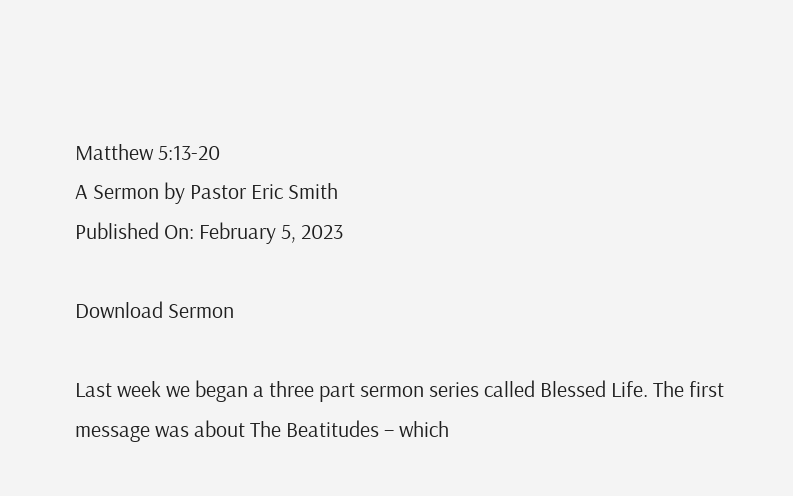Matthew 5:13-20
A Sermon by Pastor Eric Smith
Published On: February 5, 2023

Download Sermon

Last week we began a three part sermon series called Blessed Life. The first message was about The Beatitudes – which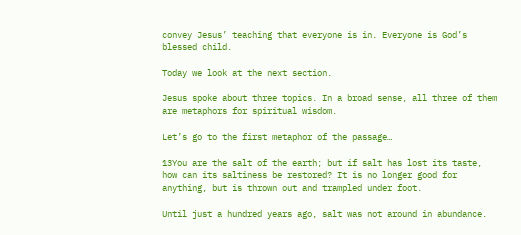convey Jesus’ teaching that everyone is in. Everyone is God’s blessed child.

Today we look at the next section.

Jesus spoke about three topics. In a broad sense, all three of them are metaphors for spiritual wisdom.

Let’s go to the first metaphor of the passage…

13You are the salt of the earth; but if salt has lost its taste, how can its saltiness be restored? It is no longer good for anything, but is thrown out and trampled under foot.

Until just a hundred years ago, salt was not around in abundance.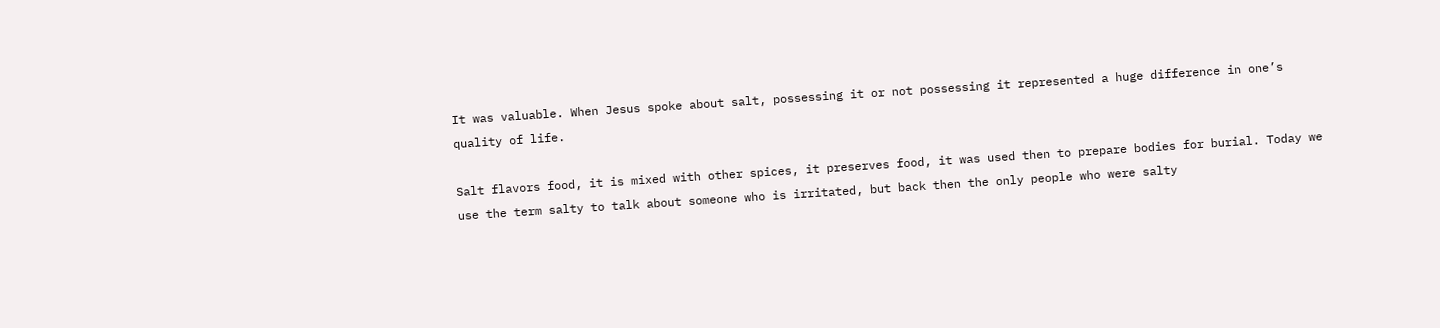It was valuable. When Jesus spoke about salt, possessing it or not possessing it represented a huge difference in one’s quality of life.

Salt flavors food, it is mixed with other spices, it preserves food, it was used then to prepare bodies for burial. Today we use the term salty to talk about someone who is irritated, but back then the only people who were salty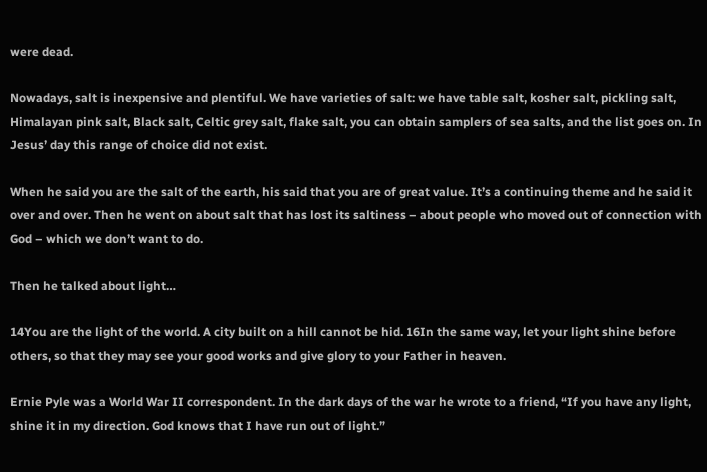were dead.

Nowadays, salt is inexpensive and plentiful. We have varieties of salt: we have table salt, kosher salt, pickling salt, Himalayan pink salt, Black salt, Celtic grey salt, flake salt, you can obtain samplers of sea salts, and the list goes on. In Jesus’ day this range of choice did not exist.

When he said you are the salt of the earth, his said that you are of great value. It’s a continuing theme and he said it over and over. Then he went on about salt that has lost its saltiness – about people who moved out of connection with God – which we don’t want to do.

Then he talked about light…

14You are the light of the world. A city built on a hill cannot be hid. 16In the same way, let your light shine before others, so that they may see your good works and give glory to your Father in heaven.

Ernie Pyle was a World War II correspondent. In the dark days of the war he wrote to a friend, “If you have any light, shine it in my direction. God knows that I have run out of light.”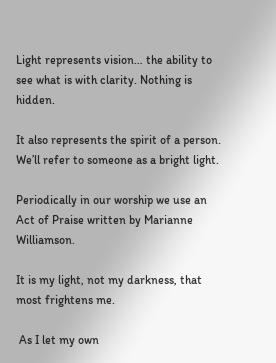Light represents vision… the ability to see what is with clarity. Nothing is hidden.

It also represents the spirit of a person. We’ll refer to someone as a bright light.

Periodically in our worship we use an Act of Praise written by Marianne Williamson.

It is my light, not my darkness, that most frightens me.

 As I let my own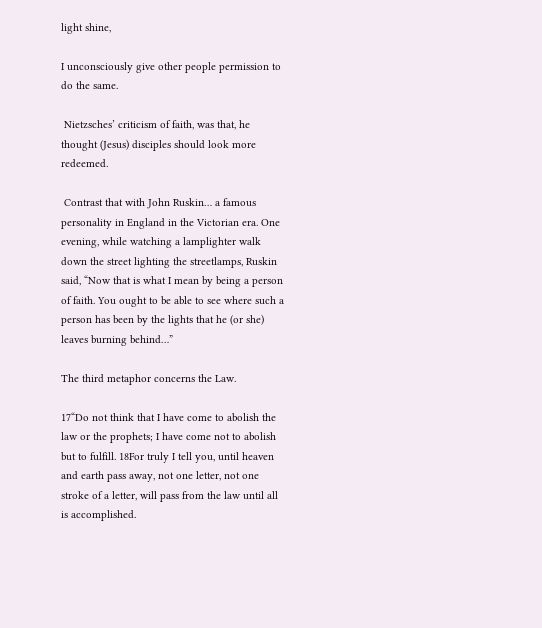light shine,

I unconsciously give other people permission to do the same.

 Nietzsches’ criticism of faith, was that, he thought (Jesus) disciples should look more redeemed.

 Contrast that with John Ruskin… a famous personality in England in the Victorian era. One evening, while watching a lamplighter walk down the street lighting the streetlamps, Ruskin said, “Now that is what I mean by being a person of faith. You ought to be able to see where such a person has been by the lights that he (or she) leaves burning behind…”

The third metaphor concerns the Law.

17“Do not think that I have come to abolish the law or the prophets; I have come not to abolish but to fulfill. 18For truly I tell you, until heaven and earth pass away, not one letter, not one stroke of a letter, will pass from the law until all is accomplished.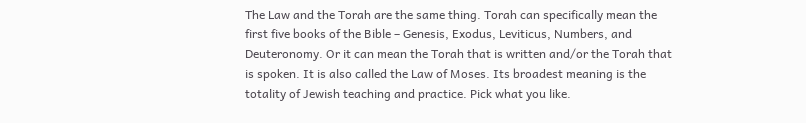The Law and the Torah are the same thing. Torah can specifically mean the first five books of the Bible – Genesis, Exodus, Leviticus, Numbers, and Deuteronomy. Or it can mean the Torah that is written and/or the Torah that is spoken. It is also called the Law of Moses. Its broadest meaning is the totality of Jewish teaching and practice. Pick what you like.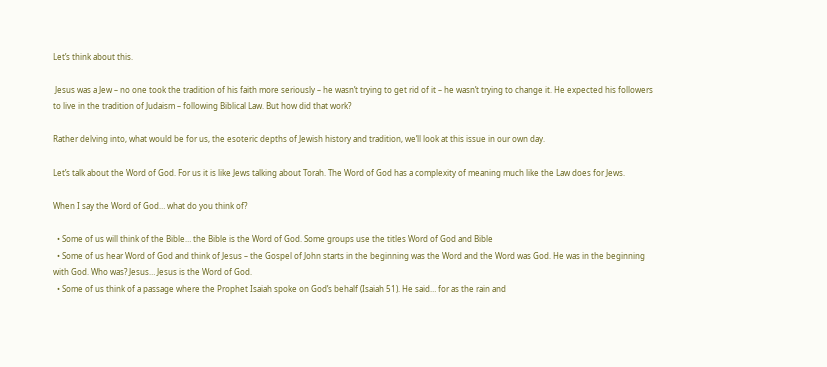Let’s think about this.

 Jesus was a Jew – no one took the tradition of his faith more seriously – he wasn’t trying to get rid of it – he wasn’t trying to change it. He expected his followers to live in the tradition of Judaism – following Biblical Law. But how did that work?

Rather delving into, what would be for us, the esoteric depths of Jewish history and tradition, we’ll look at this issue in our own day.

Let’s talk about the Word of God. For us it is like Jews talking about Torah. The Word of God has a complexity of meaning much like the Law does for Jews.

When I say the Word of God… what do you think of?

  • Some of us will think of the Bible… the Bible is the Word of God. Some groups use the titles Word of God and Bible
  • Some of us hear Word of God and think of Jesus – the Gospel of John starts in the beginning was the Word and the Word was God. He was in the beginning with God. Who was? Jesus… Jesus is the Word of God.
  • Some of us think of a passage where the Prophet Isaiah spoke on God’s behalf (Isaiah 51). He said… for as the rain and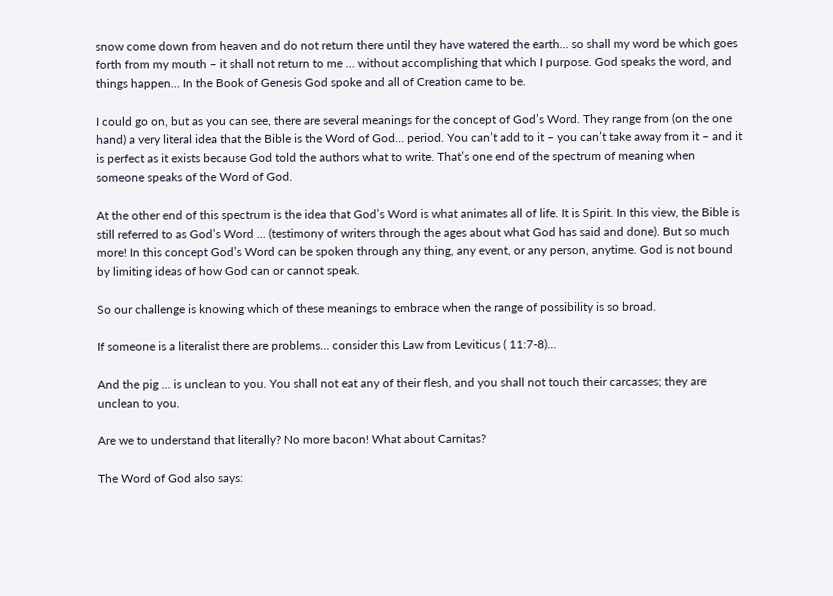snow come down from heaven and do not return there until they have watered the earth… so shall my word be which goes forth from my mouth – it shall not return to me … without accomplishing that which I purpose. God speaks the word, and things happen… In the Book of Genesis God spoke and all of Creation came to be.

I could go on, but as you can see, there are several meanings for the concept of God’s Word. They range from (on the one hand) a very literal idea that the Bible is the Word of God… period. You can’t add to it – you can’t take away from it – and it is perfect as it exists because God told the authors what to write. That’s one end of the spectrum of meaning when someone speaks of the Word of God.

At the other end of this spectrum is the idea that God’s Word is what animates all of life. It is Spirit. In this view, the Bible is still referred to as God’s Word … (testimony of writers through the ages about what God has said and done). But so much more! In this concept God’s Word can be spoken through any thing, any event, or any person, anytime. God is not bound by limiting ideas of how God can or cannot speak.

So our challenge is knowing which of these meanings to embrace when the range of possibility is so broad.

If someone is a literalist there are problems… consider this Law from Leviticus ( 11:7-8)…

And the pig … is unclean to you. You shall not eat any of their flesh, and you shall not touch their carcasses; they are unclean to you.

Are we to understand that literally? No more bacon! What about Carnitas?

The Word of God also says: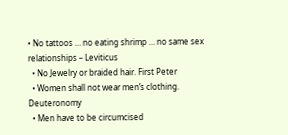• No tattoos … no eating shrimp … no same sex relationships – Leviticus
  • No Jewelry or braided hair. First Peter
  • Women shall not wear men’s clothing. Deuteronomy
  • Men have to be circumcised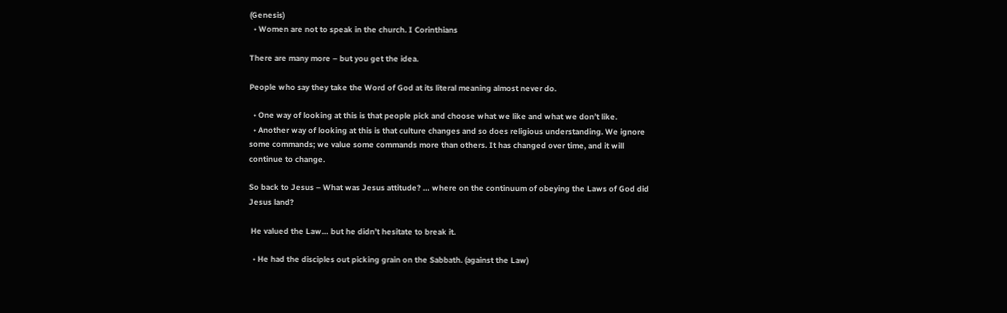(Genesis)
  • Women are not to speak in the church. I Corinthians

There are many more – but you get the idea.

People who say they take the Word of God at its literal meaning almost never do.

  • One way of looking at this is that people pick and choose what we like and what we don’t like.
  • Another way of looking at this is that culture changes and so does religious understanding. We ignore some commands; we value some commands more than others. It has changed over time, and it will continue to change.

So back to Jesus – What was Jesus attitude? … where on the continuum of obeying the Laws of God did Jesus land?

 He valued the Law… but he didn’t hesitate to break it.

  • He had the disciples out picking grain on the Sabbath. (against the Law)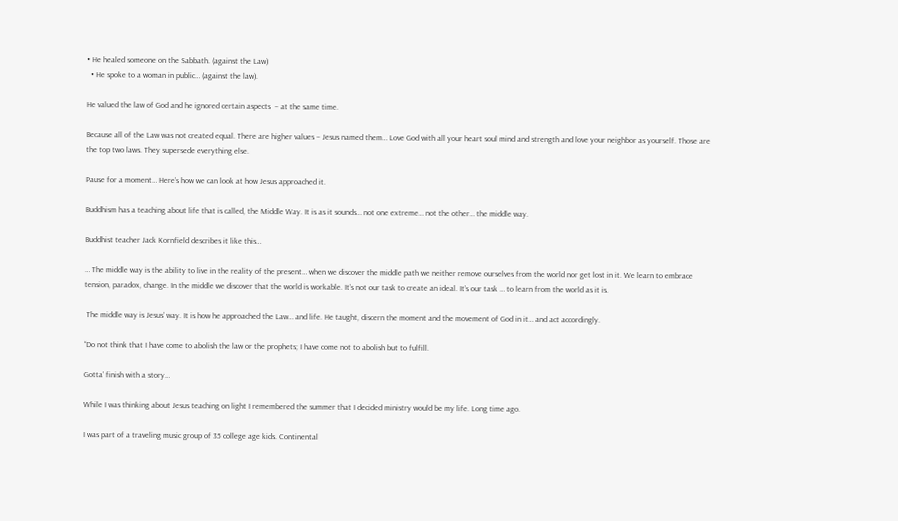• He healed someone on the Sabbath. (against the Law)
  • He spoke to a woman in public… (against the law).

He valued the law of God and he ignored certain aspects  – at the same time.

Because all of the Law was not created equal. There are higher values – Jesus named them… Love God with all your heart soul mind and strength and love your neighbor as yourself. Those are the top two laws. They supersede everything else.

Pause for a moment… Here’s how we can look at how Jesus approached it.

Buddhism has a teaching about life that is called, the Middle Way. It is as it sounds… not one extreme… not the other… the middle way.

Buddhist teacher Jack Kornfield describes it like this…

… The middle way is the ability to live in the reality of the present… when we discover the middle path we neither remove ourselves from the world nor get lost in it. We learn to embrace tension, paradox, change. In the middle we discover that the world is workable. It’s not our task to create an ideal. It’s our task … to learn from the world as it is.

 The middle way is Jesus’ way. It is how he approached the Law… and life. He taught, discern the moment and the movement of God in it… and act accordingly.

“Do not think that I have come to abolish the law or the prophets; I have come not to abolish but to fulfill.

Gotta’ finish with a story…

While I was thinking about Jesus teaching on light I remembered the summer that I decided ministry would be my life. Long time ago.

I was part of a traveling music group of 35 college age kids. Continental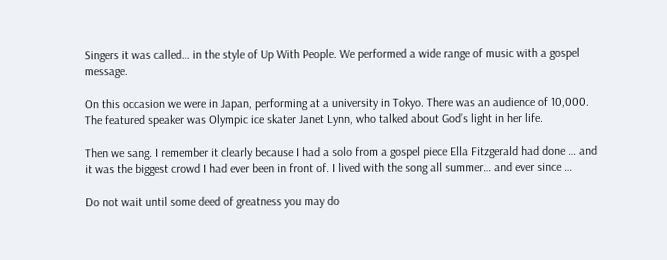Singers it was called… in the style of Up With People. We performed a wide range of music with a gospel message.

On this occasion we were in Japan, performing at a university in Tokyo. There was an audience of 10,000. The featured speaker was Olympic ice skater Janet Lynn, who talked about God’s light in her life.

Then we sang. I remember it clearly because I had a solo from a gospel piece Ella Fitzgerald had done … and it was the biggest crowd I had ever been in front of. I lived with the song all summer… and ever since …

Do not wait until some deed of greatness you may do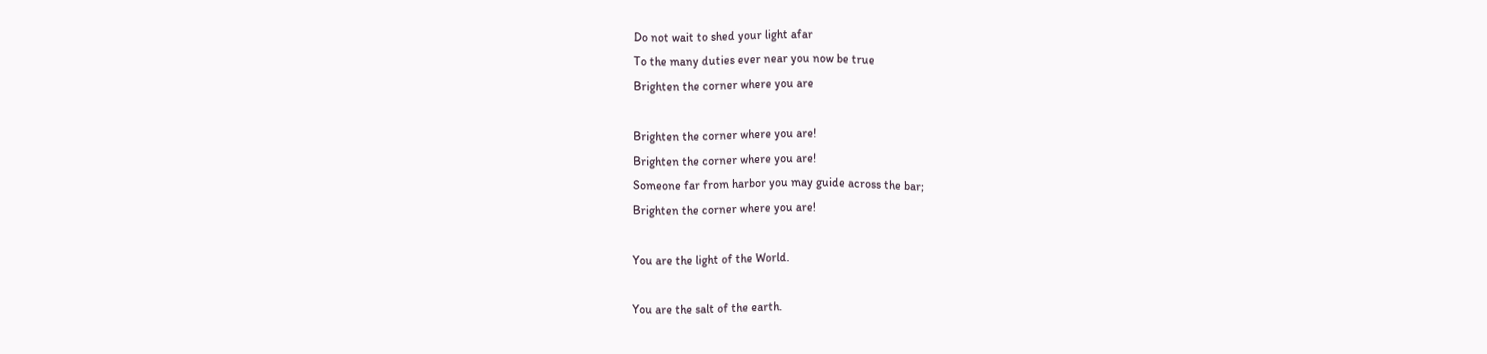Do not wait to shed your light afar
To the many duties ever near you now be true
Brighten the corner where you are

Brighten the corner where you are!
Brighten the corner where you are!
Someone far from harbor you may guide across the bar;
Brighten the corner where you are!

You are the light of the World.

You are the salt of the earth.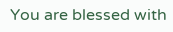You are blessed with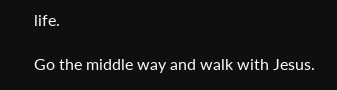life.

Go the middle way and walk with Jesus.